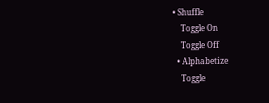• Shuffle
    Toggle On
    Toggle Off
  • Alphabetize
    Toggle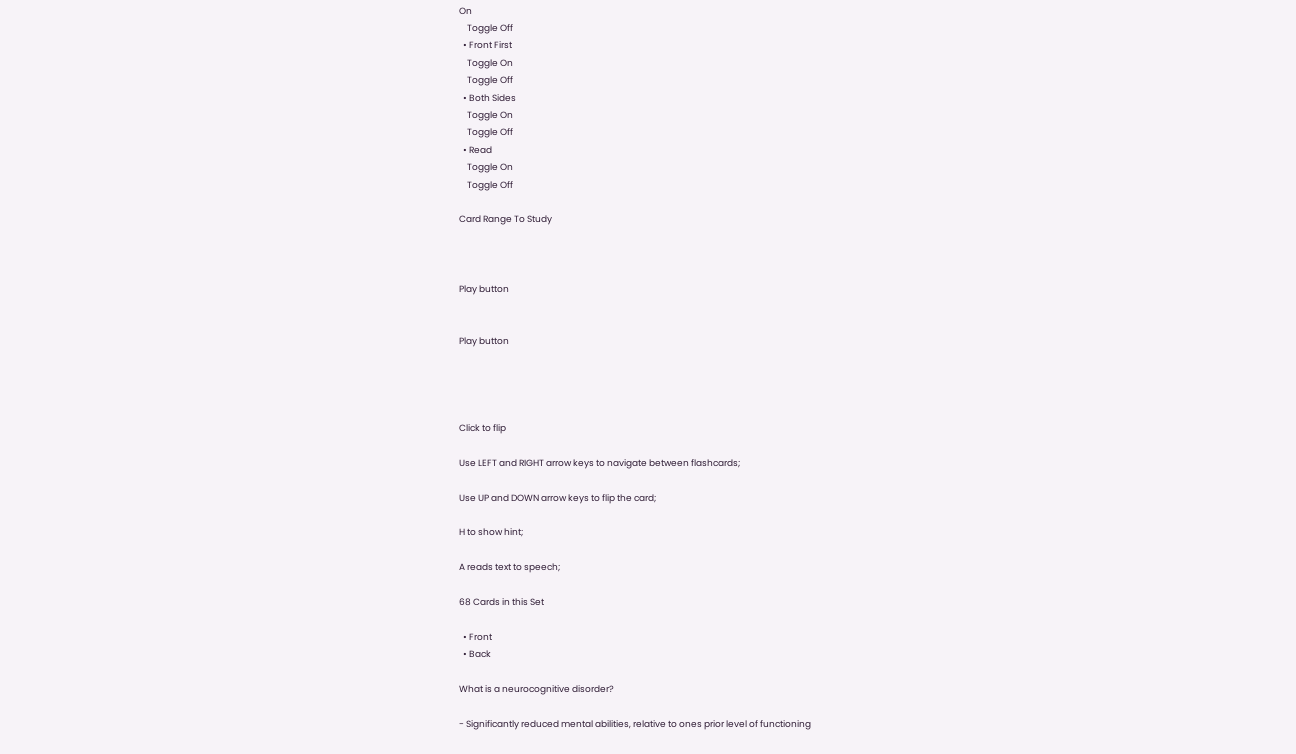On
    Toggle Off
  • Front First
    Toggle On
    Toggle Off
  • Both Sides
    Toggle On
    Toggle Off
  • Read
    Toggle On
    Toggle Off

Card Range To Study



Play button


Play button




Click to flip

Use LEFT and RIGHT arrow keys to navigate between flashcards;

Use UP and DOWN arrow keys to flip the card;

H to show hint;

A reads text to speech;

68 Cards in this Set

  • Front
  • Back

What is a neurocognitive disorder?

- Significantly reduced mental abilities, relative to ones prior level of functioning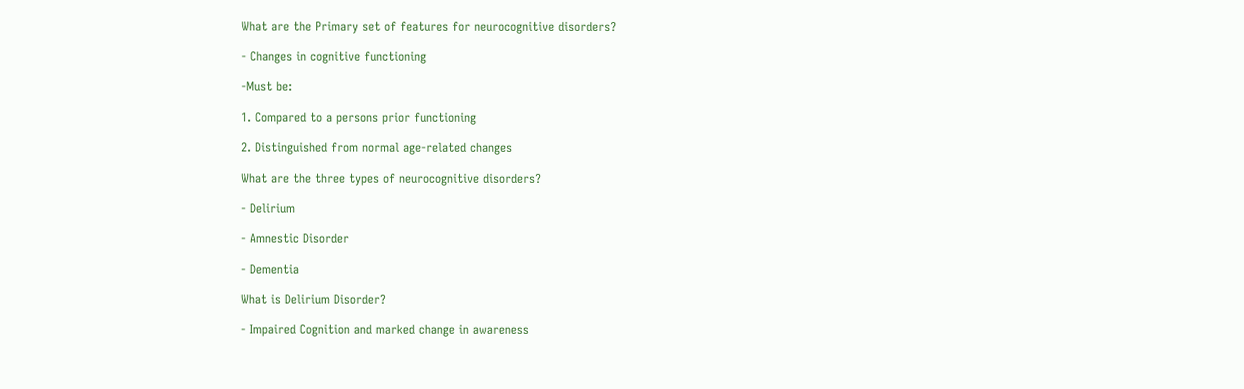What are the Primary set of features for neurocognitive disorders?

- Changes in cognitive functioning

-Must be:

1. Compared to a persons prior functioning

2. Distinguished from normal age-related changes

What are the three types of neurocognitive disorders?

- Delirium

- Amnestic Disorder

- Dementia

What is Delirium Disorder?

- Impaired Cognition and marked change in awareness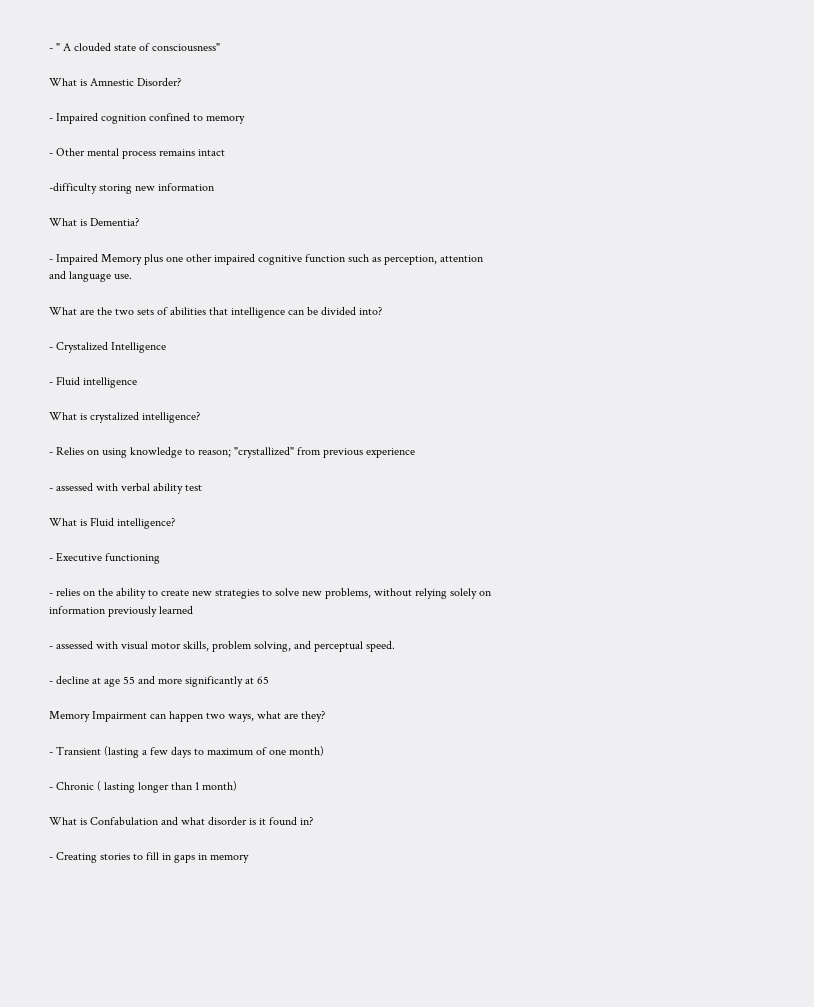- " A clouded state of consciousness"

What is Amnestic Disorder?

- Impaired cognition confined to memory

- Other mental process remains intact

-difficulty storing new information

What is Dementia?

- Impaired Memory plus one other impaired cognitive function such as perception, attention and language use.

What are the two sets of abilities that intelligence can be divided into?

- Crystalized Intelligence

- Fluid intelligence

What is crystalized intelligence?

- Relies on using knowledge to reason; "crystallized" from previous experience

- assessed with verbal ability test

What is Fluid intelligence?

- Executive functioning

- relies on the ability to create new strategies to solve new problems, without relying solely on information previously learned

- assessed with visual motor skills, problem solving, and perceptual speed.

- decline at age 55 and more significantly at 65

Memory Impairment can happen two ways, what are they?

- Transient (lasting a few days to maximum of one month)

- Chronic ( lasting longer than 1 month)

What is Confabulation and what disorder is it found in?

- Creating stories to fill in gaps in memory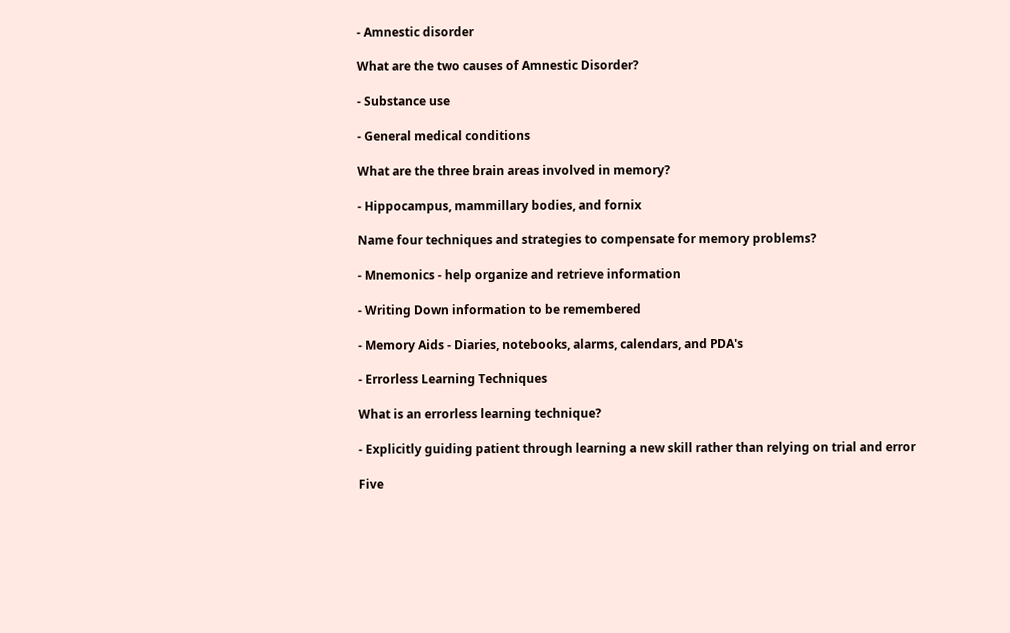- Amnestic disorder

What are the two causes of Amnestic Disorder?

- Substance use

- General medical conditions

What are the three brain areas involved in memory?

- Hippocampus, mammillary bodies, and fornix

Name four techniques and strategies to compensate for memory problems?

- Mnemonics - help organize and retrieve information

- Writing Down information to be remembered

- Memory Aids - Diaries, notebooks, alarms, calendars, and PDA's

- Errorless Learning Techniques

What is an errorless learning technique?

- Explicitly guiding patient through learning a new skill rather than relying on trial and error

Five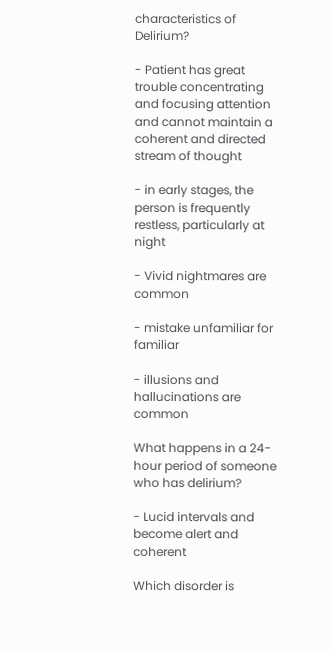characteristics of Delirium?

- Patient has great trouble concentrating and focusing attention and cannot maintain a coherent and directed stream of thought

- in early stages, the person is frequently restless, particularly at night

- Vivid nightmares are common

- mistake unfamiliar for familiar

- illusions and hallucinations are common

What happens in a 24-hour period of someone who has delirium?

- Lucid intervals and become alert and coherent

Which disorder is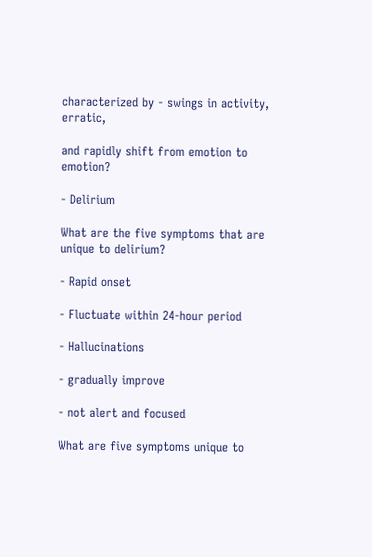characterized by - swings in activity, erratic,

and rapidly shift from emotion to emotion?

- Delirium

What are the five symptoms that are unique to delirium?

- Rapid onset

- Fluctuate within 24-hour period

- Hallucinations

- gradually improve

- not alert and focused

What are five symptoms unique to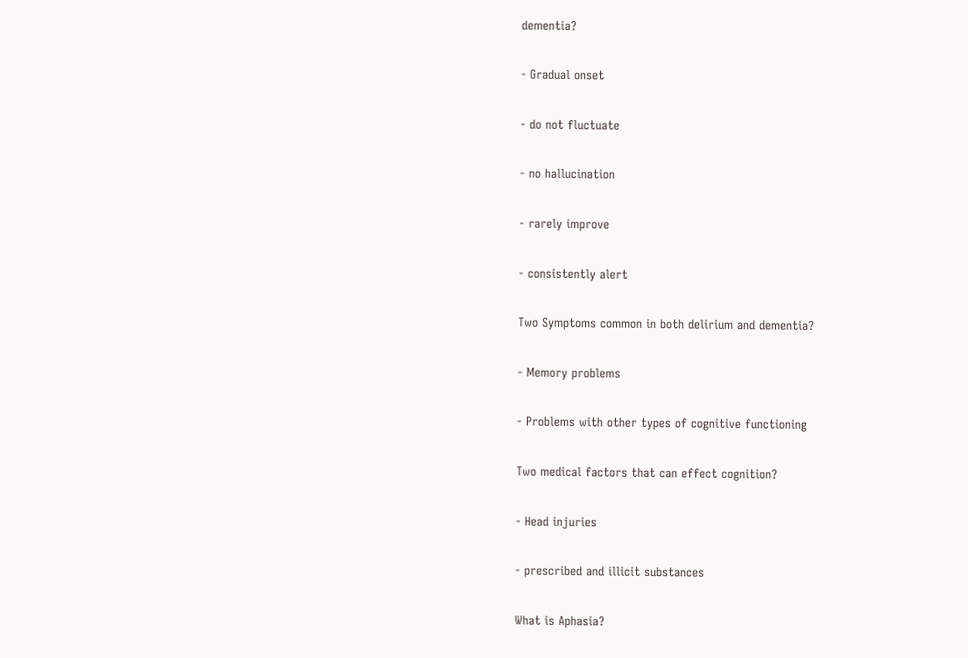dementia?

- Gradual onset

- do not fluctuate

- no hallucination

- rarely improve

- consistently alert

Two Symptoms common in both delirium and dementia?

- Memory problems

- Problems with other types of cognitive functioning

Two medical factors that can effect cognition?

- Head injuries

- prescribed and illicit substances

What is Aphasia?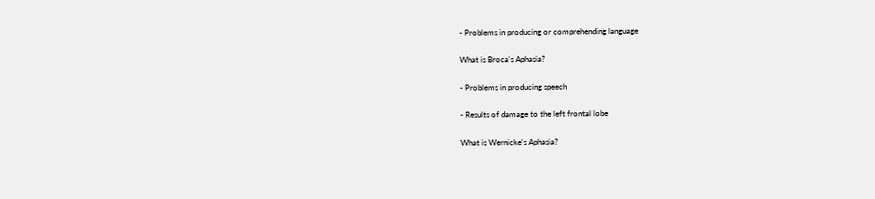- Problems in producing or comprehending language

What is Broca's Aphasia?

- Problems in producing speech

- Results of damage to the left frontal lobe

What is Wernicke's Aphasia?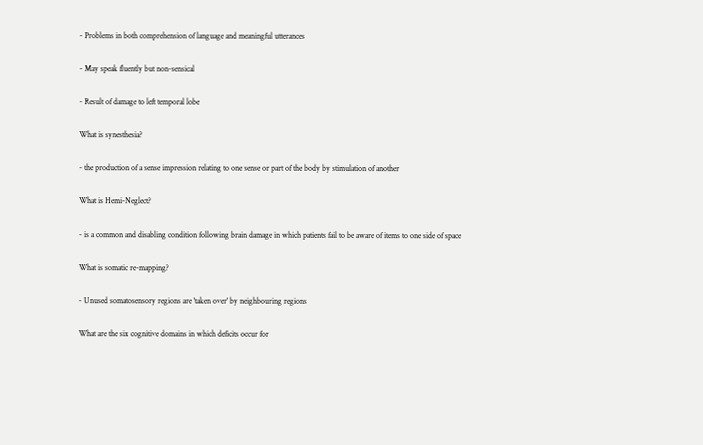- Problems in both comprehension of language and meaningful utterances

- May speak fluently but non-sensical

- Result of damage to left temporal lobe

What is synesthesia?

- the production of a sense impression relating to one sense or part of the body by stimulation of another

What is Hemi-Neglect?

- is a common and disabling condition following brain damage in which patients fail to be aware of items to one side of space

What is somatic re-mapping?

- Unused somatosensory regions are 'taken over' by neighbouring regions

What are the six cognitive domains in which deficits occur for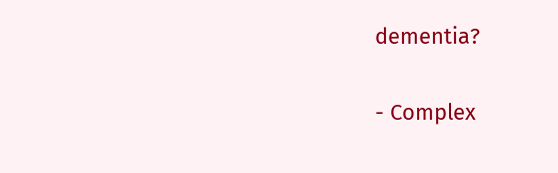dementia?

- Complex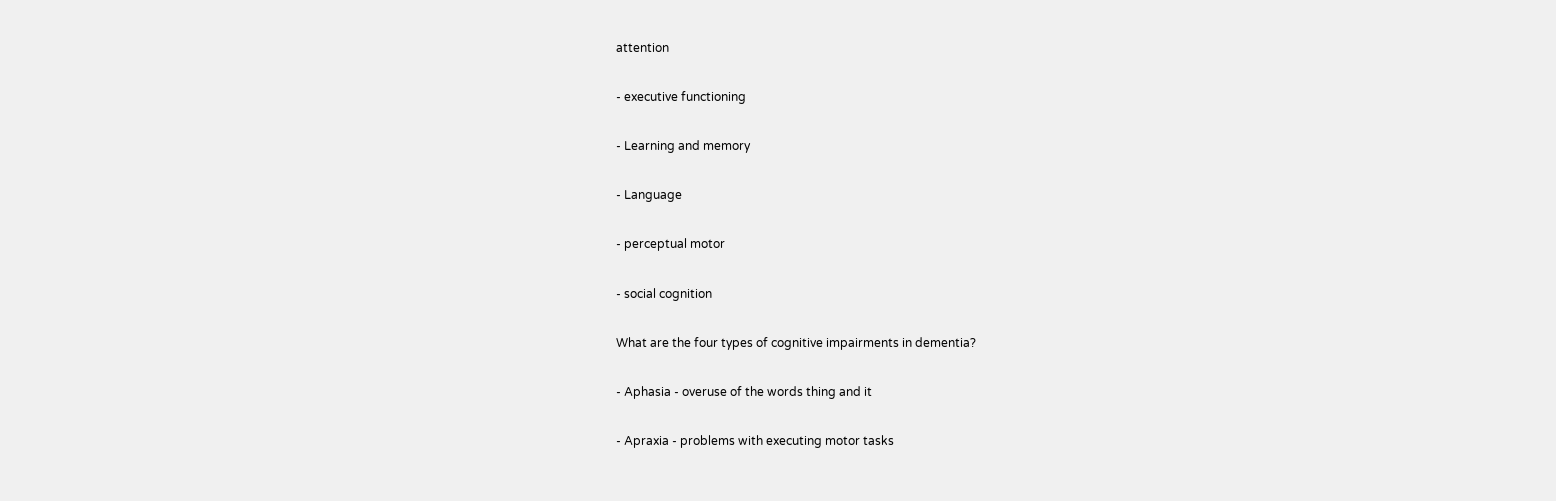attention

- executive functioning

- Learning and memory

- Language

- perceptual motor

- social cognition

What are the four types of cognitive impairments in dementia?

- Aphasia - overuse of the words thing and it

- Apraxia - problems with executing motor tasks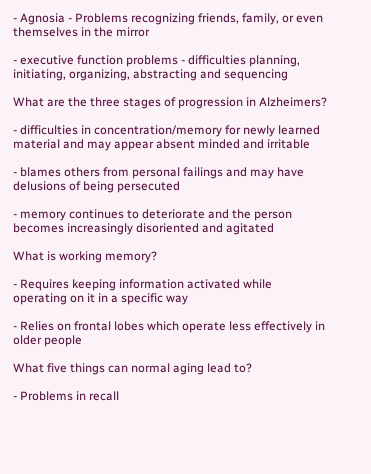- Agnosia - Problems recognizing friends, family, or even themselves in the mirror

- executive function problems - difficulties planning, initiating, organizing, abstracting and sequencing

What are the three stages of progression in Alzheimers?

- difficulties in concentration/memory for newly learned material and may appear absent minded and irritable

- blames others from personal failings and may have delusions of being persecuted

- memory continues to deteriorate and the person becomes increasingly disoriented and agitated

What is working memory?

- Requires keeping information activated while operating on it in a specific way

- Relies on frontal lobes which operate less effectively in older people

What five things can normal aging lead to?

- Problems in recall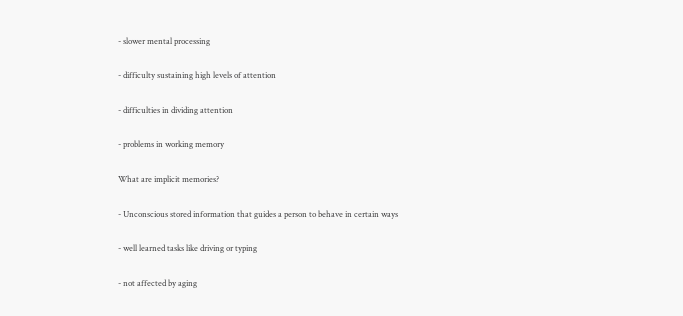- slower mental processing

- difficulty sustaining high levels of attention

- difficulties in dividing attention

- problems in working memory

What are implicit memories?

- Unconscious stored information that guides a person to behave in certain ways

- well learned tasks like driving or typing

- not affected by aging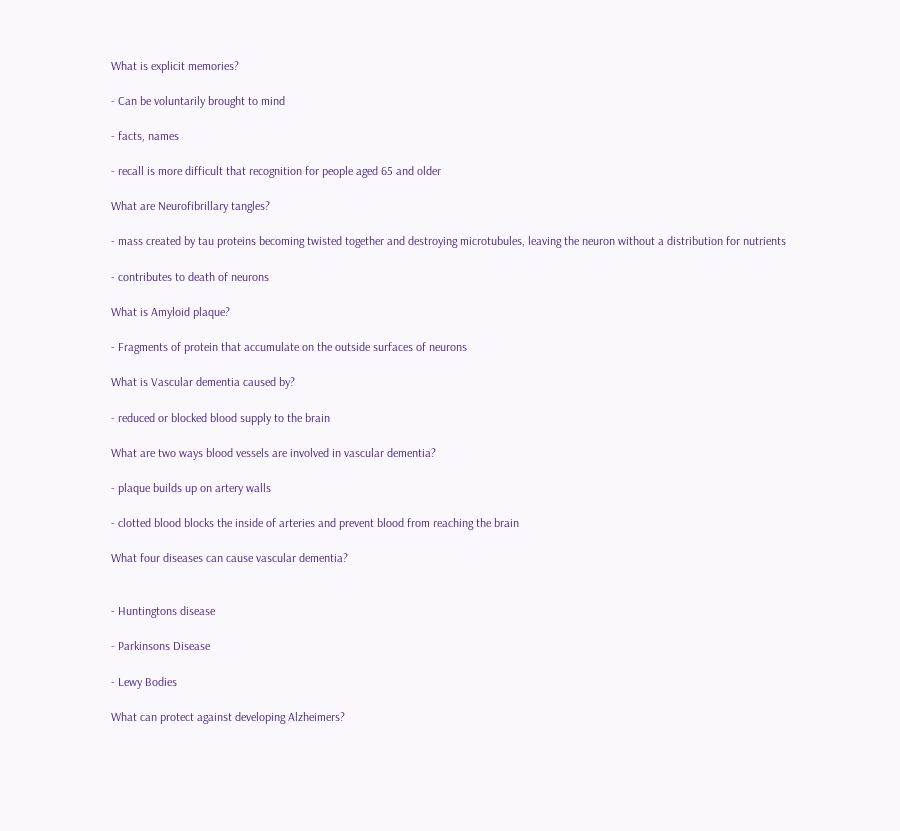What is explicit memories?

- Can be voluntarily brought to mind

- facts, names

- recall is more difficult that recognition for people aged 65 and older

What are Neurofibrillary tangles?

- mass created by tau proteins becoming twisted together and destroying microtubules, leaving the neuron without a distribution for nutrients

- contributes to death of neurons

What is Amyloid plaque?

- Fragments of protein that accumulate on the outside surfaces of neurons

What is Vascular dementia caused by?

- reduced or blocked blood supply to the brain

What are two ways blood vessels are involved in vascular dementia?

- plaque builds up on artery walls

- clotted blood blocks the inside of arteries and prevent blood from reaching the brain

What four diseases can cause vascular dementia?


- Huntingtons disease

- Parkinsons Disease

- Lewy Bodies

What can protect against developing Alzheimers?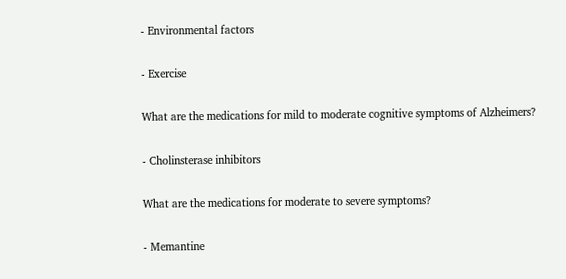- Environmental factors

- Exercise

What are the medications for mild to moderate cognitive symptoms of Alzheimers?

- Cholinsterase inhibitors

What are the medications for moderate to severe symptoms?

- Memantine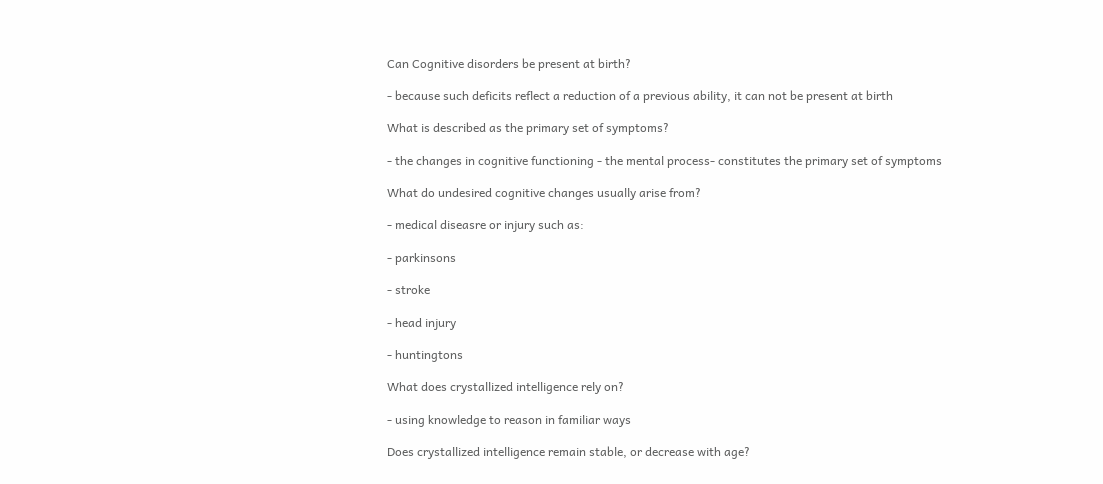Can Cognitive disorders be present at birth?

- because such deficits reflect a reduction of a previous ability, it can not be present at birth

What is described as the primary set of symptoms?

- the changes in cognitive functioning - the mental process- constitutes the primary set of symptoms

What do undesired cognitive changes usually arise from?

- medical diseasre or injury such as:

- parkinsons

- stroke

- head injury

- huntingtons

What does crystallized intelligence rely on?

- using knowledge to reason in familiar ways

Does crystallized intelligence remain stable, or decrease with age?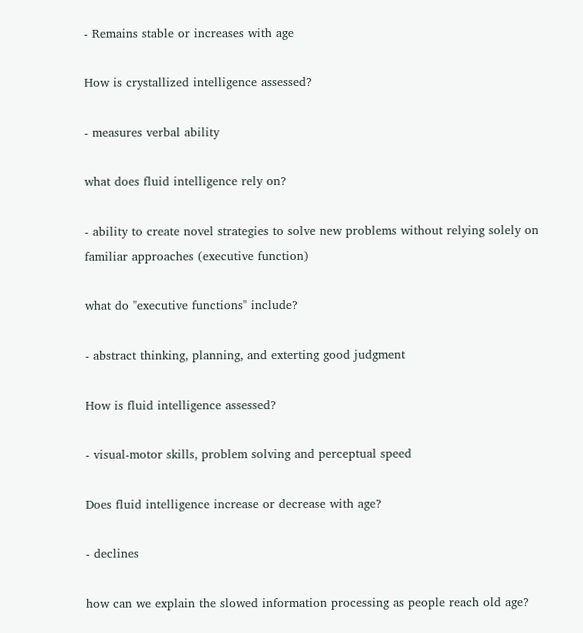- Remains stable or increases with age

How is crystallized intelligence assessed?

- measures verbal ability

what does fluid intelligence rely on?

- ability to create novel strategies to solve new problems without relying solely on familiar approaches (executive function)

what do "executive functions" include?

- abstract thinking, planning, and exterting good judgment

How is fluid intelligence assessed?

- visual-motor skills, problem solving and perceptual speed

Does fluid intelligence increase or decrease with age?

- declines

how can we explain the slowed information processing as people reach old age?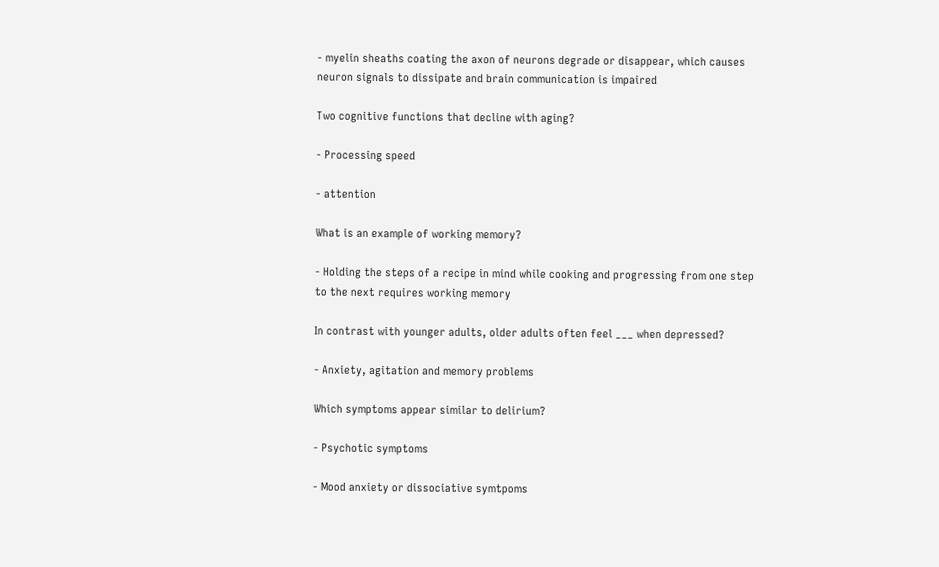- myelin sheaths coating the axon of neurons degrade or disappear, which causes neuron signals to dissipate and brain communication is impaired

Two cognitive functions that decline with aging?

- Processing speed

- attention

What is an example of working memory?

- Holding the steps of a recipe in mind while cooking and progressing from one step to the next requires working memory

In contrast with younger adults, older adults often feel ___ when depressed?

- Anxiety, agitation and memory problems

Which symptoms appear similar to delirium?

- Psychotic symptoms

- Mood anxiety or dissociative symtpoms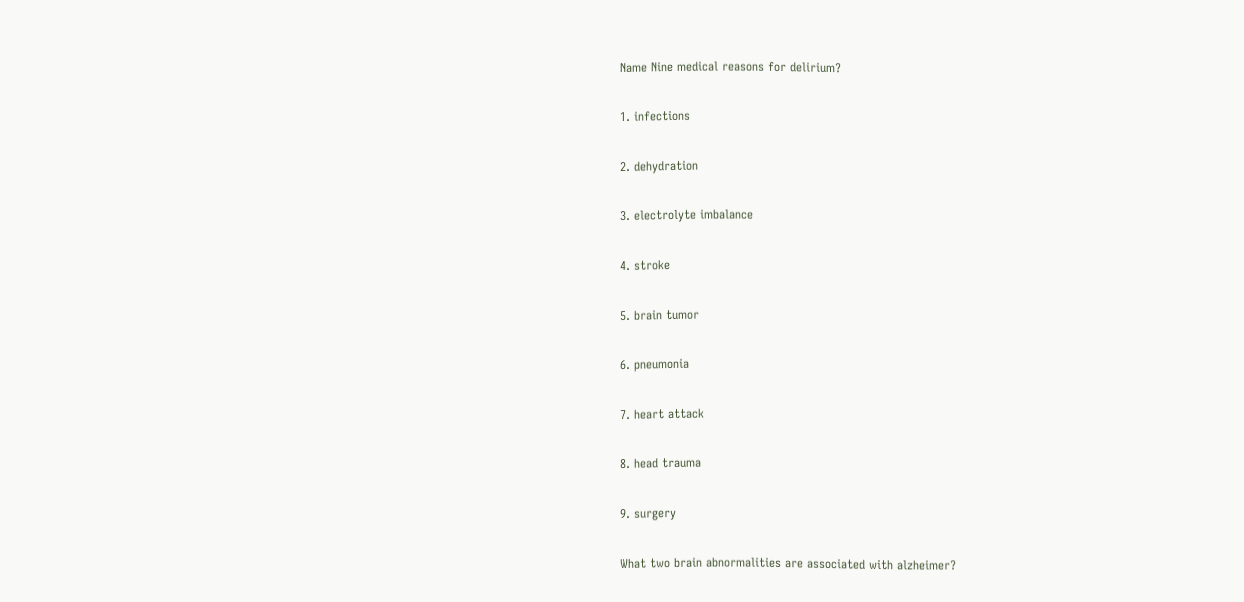Name Nine medical reasons for delirium?

1. infections

2. dehydration

3. electrolyte imbalance

4. stroke

5. brain tumor

6. pneumonia

7. heart attack

8. head trauma

9. surgery

What two brain abnormalities are associated with alzheimer?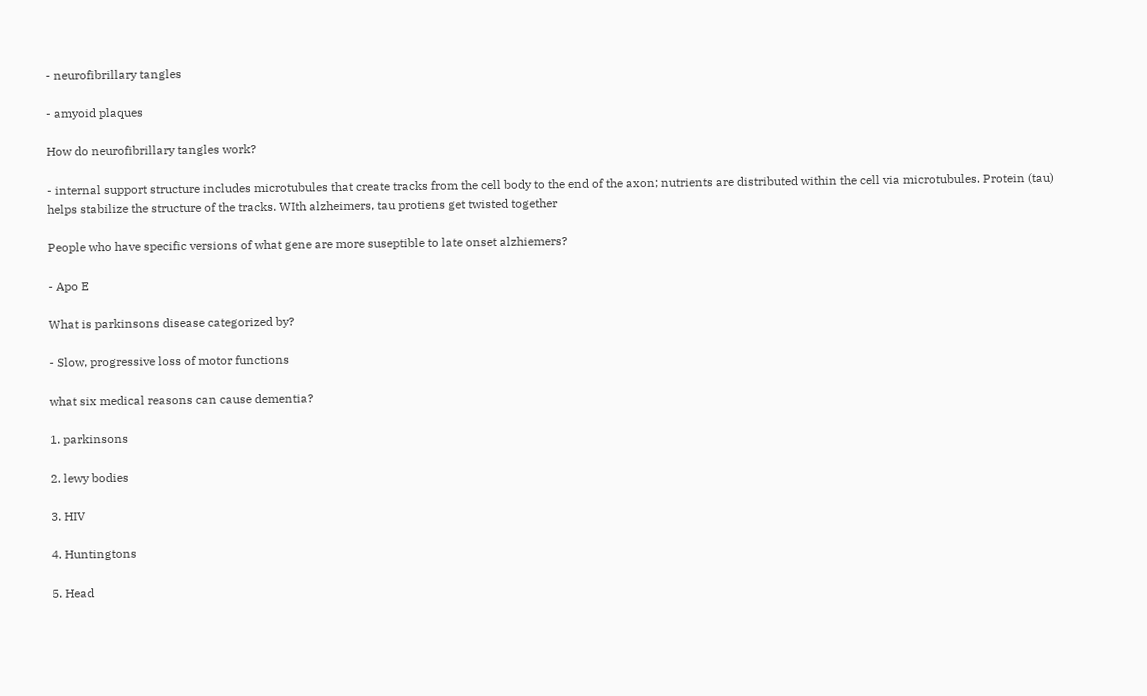- neurofibrillary tangles

- amyoid plaques

How do neurofibrillary tangles work?

- internal support structure includes microtubules that create tracks from the cell body to the end of the axon; nutrients are distributed within the cell via microtubules. Protein (tau) helps stabilize the structure of the tracks. WIth alzheimers, tau protiens get twisted together

People who have specific versions of what gene are more suseptible to late onset alzhiemers?

- Apo E

What is parkinsons disease categorized by?

- Slow, progressive loss of motor functions

what six medical reasons can cause dementia?

1. parkinsons

2. lewy bodies

3. HIV

4. Huntingtons

5. Head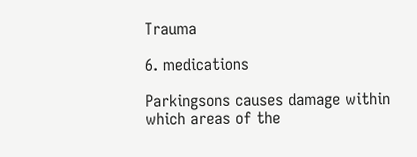Trauma

6. medications

Parkingsons causes damage within which areas of the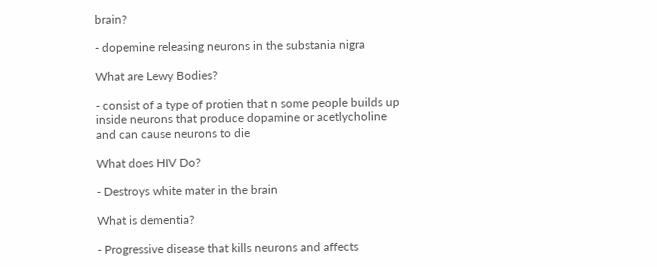brain?

- dopemine releasing neurons in the substania nigra

What are Lewy Bodies?

- consist of a type of protien that n some people builds up inside neurons that produce dopamine or acetlycholine and can cause neurons to die

What does HIV Do?

- Destroys white mater in the brain

What is dementia?

- Progressive disease that kills neurons and affects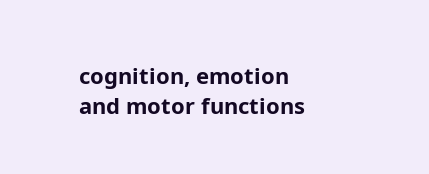cognition, emotion and motor functions